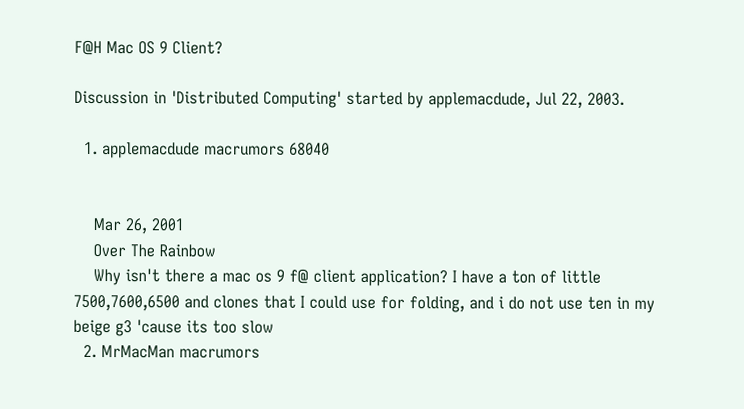F@H Mac OS 9 Client?

Discussion in 'Distributed Computing' started by applemacdude, Jul 22, 2003.

  1. applemacdude macrumors 68040


    Mar 26, 2001
    Over The Rainbow
    Why isn't there a mac os 9 f@ client application? I have a ton of little 7500,7600,6500 and clones that I could use for folding, and i do not use ten in my beige g3 'cause its too slow
  2. MrMacMan macrumors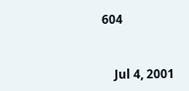604


    Jul 4, 2001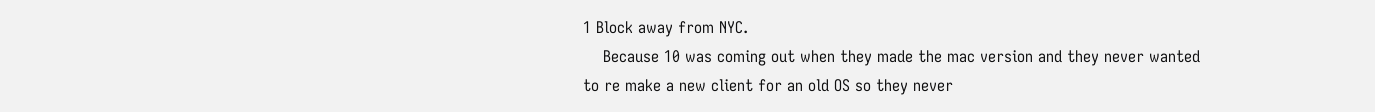1 Block away from NYC.
    Because 10 was coming out when they made the mac version and they never wanted to re make a new client for an old OS so they never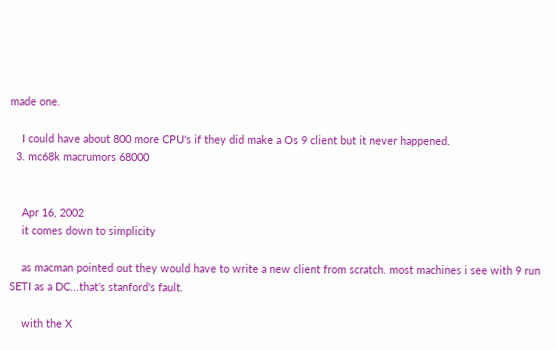made one.

    I could have about 800 more CPU's if they did make a Os 9 client but it never happened.
  3. mc68k macrumors 68000


    Apr 16, 2002
    it comes down to simplicity

    as macman pointed out they would have to write a new client from scratch. most machines i see with 9 run SETI as a DC...that's stanford's fault.

    with the X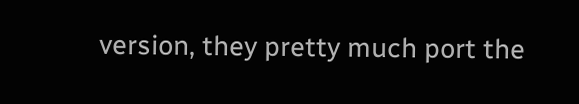version, they pretty much port the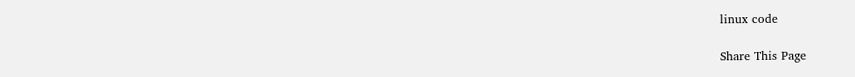linux code

Share This Page